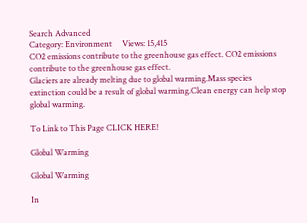Search Advanced
Category: Environment     Views: 15,415
CO2 emissions contribute to the greenhouse gas effect. CO2 emissions contribute to the greenhouse gas effect.
Glaciers are already melting due to global warming.Mass species extinction could be a result of global warming.Clean energy can help stop global warming.

To Link to This Page CLICK HERE!

Global Warming

Global Warming

In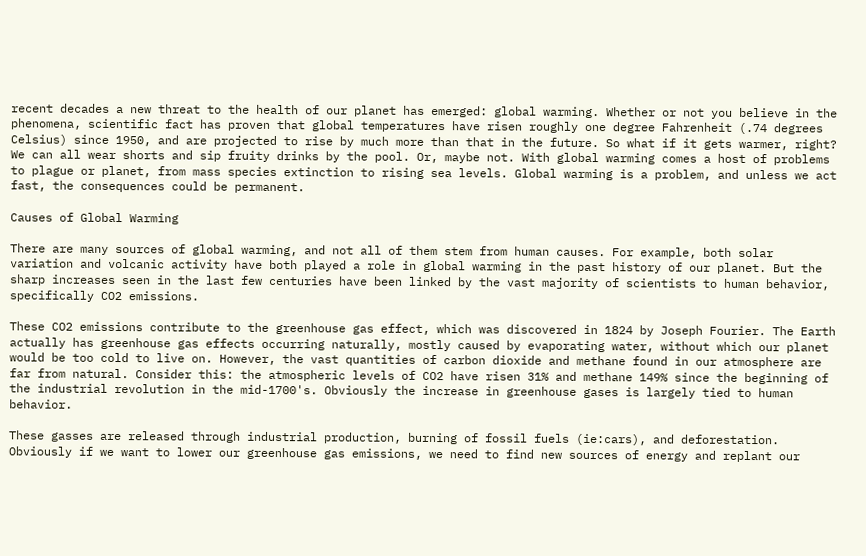recent decades a new threat to the health of our planet has emerged: global warming. Whether or not you believe in the phenomena, scientific fact has proven that global temperatures have risen roughly one degree Fahrenheit (.74 degrees Celsius) since 1950, and are projected to rise by much more than that in the future. So what if it gets warmer, right? We can all wear shorts and sip fruity drinks by the pool. Or, maybe not. With global warming comes a host of problems to plague or planet, from mass species extinction to rising sea levels. Global warming is a problem, and unless we act fast, the consequences could be permanent.

Causes of Global Warming

There are many sources of global warming, and not all of them stem from human causes. For example, both solar variation and volcanic activity have both played a role in global warming in the past history of our planet. But the sharp increases seen in the last few centuries have been linked by the vast majority of scientists to human behavior, specifically CO2 emissions.

These CO2 emissions contribute to the greenhouse gas effect, which was discovered in 1824 by Joseph Fourier. The Earth actually has greenhouse gas effects occurring naturally, mostly caused by evaporating water, without which our planet would be too cold to live on. However, the vast quantities of carbon dioxide and methane found in our atmosphere are far from natural. Consider this: the atmospheric levels of CO2 have risen 31% and methane 149% since the beginning of the industrial revolution in the mid-1700's. Obviously the increase in greenhouse gases is largely tied to human behavior.

These gasses are released through industrial production, burning of fossil fuels (ie:cars), and deforestation. Obviously if we want to lower our greenhouse gas emissions, we need to find new sources of energy and replant our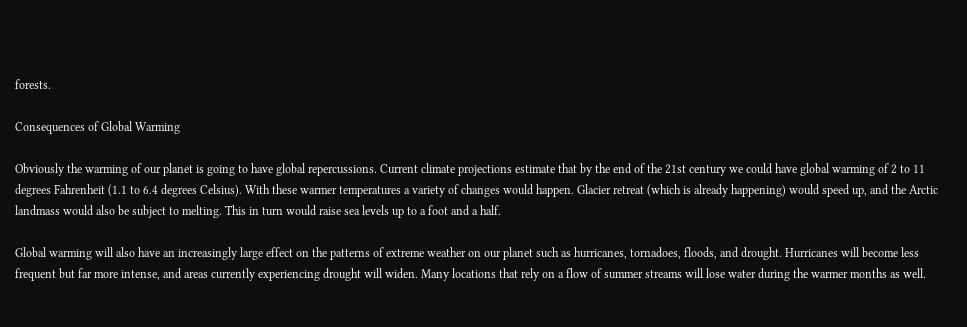forests.

Consequences of Global Warming

Obviously the warming of our planet is going to have global repercussions. Current climate projections estimate that by the end of the 21st century we could have global warming of 2 to 11 degrees Fahrenheit (1.1 to 6.4 degrees Celsius). With these warmer temperatures a variety of changes would happen. Glacier retreat (which is already happening) would speed up, and the Arctic landmass would also be subject to melting. This in turn would raise sea levels up to a foot and a half.

Global warming will also have an increasingly large effect on the patterns of extreme weather on our planet such as hurricanes, tornadoes, floods, and drought. Hurricanes will become less frequent but far more intense, and areas currently experiencing drought will widen. Many locations that rely on a flow of summer streams will lose water during the warmer months as well.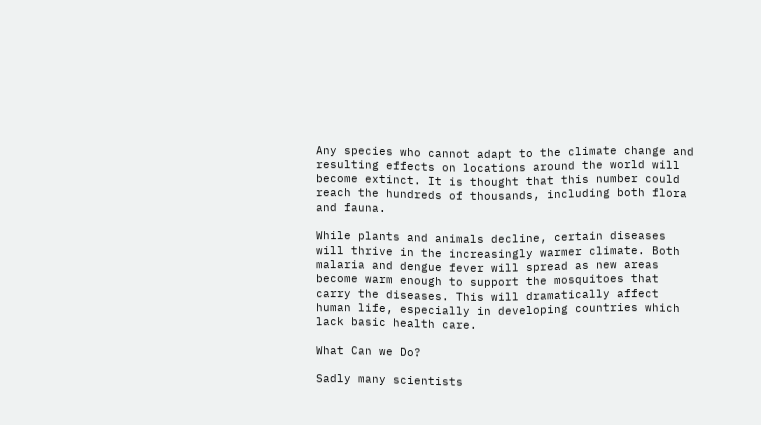Any species who cannot adapt to the climate change and resulting effects on locations around the world will become extinct. It is thought that this number could reach the hundreds of thousands, including both flora and fauna.

While plants and animals decline, certain diseases will thrive in the increasingly warmer climate. Both malaria and dengue fever will spread as new areas become warm enough to support the mosquitoes that carry the diseases. This will dramatically affect human life, especially in developing countries which lack basic health care.

What Can we Do?

Sadly many scientists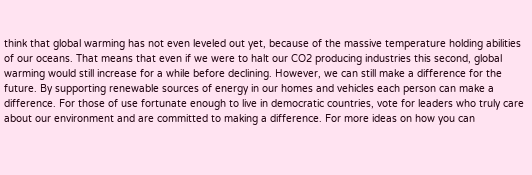think that global warming has not even leveled out yet, because of the massive temperature holding abilities of our oceans. That means that even if we were to halt our CO2 producing industries this second, global warming would still increase for a while before declining. However, we can still make a difference for the future. By supporting renewable sources of energy in our homes and vehicles each person can make a difference. For those of use fortunate enough to live in democratic countries, vote for leaders who truly care about our environment and are committed to making a difference. For more ideas on how you can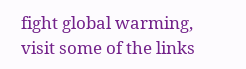fight global warming, visit some of the links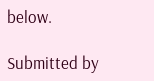below.

Submitted by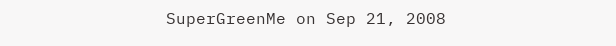SuperGreenMe on Sep 21, 2008